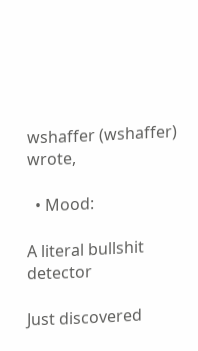wshaffer (wshaffer) wrote,

  • Mood:

A literal bullshit detector

Just discovered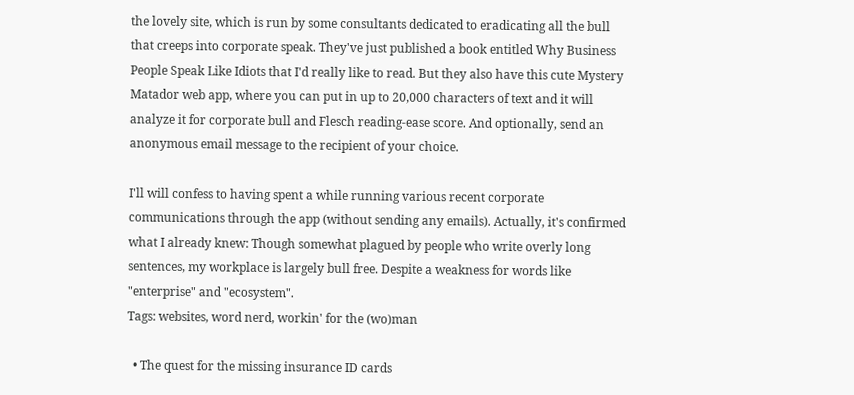the lovely site, which is run by some consultants dedicated to eradicating all the bull that creeps into corporate speak. They've just published a book entitled Why Business People Speak Like Idiots that I'd really like to read. But they also have this cute Mystery Matador web app, where you can put in up to 20,000 characters of text and it will analyze it for corporate bull and Flesch reading-ease score. And optionally, send an anonymous email message to the recipient of your choice.

I'll will confess to having spent a while running various recent corporate communications through the app (without sending any emails). Actually, it's confirmed what I already knew: Though somewhat plagued by people who write overly long sentences, my workplace is largely bull free. Despite a weakness for words like "enterprise" and "ecosystem".
Tags: websites, word nerd, workin' for the (wo)man

  • The quest for the missing insurance ID cards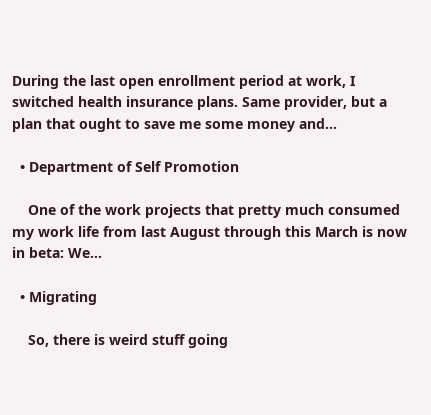During the last open enrollment period at work, I switched health insurance plans. Same provider, but a plan that ought to save me some money and…

  • Department of Self Promotion

    One of the work projects that pretty much consumed my work life from last August through this March is now in beta: We…

  • Migrating

    So, there is weird stuff going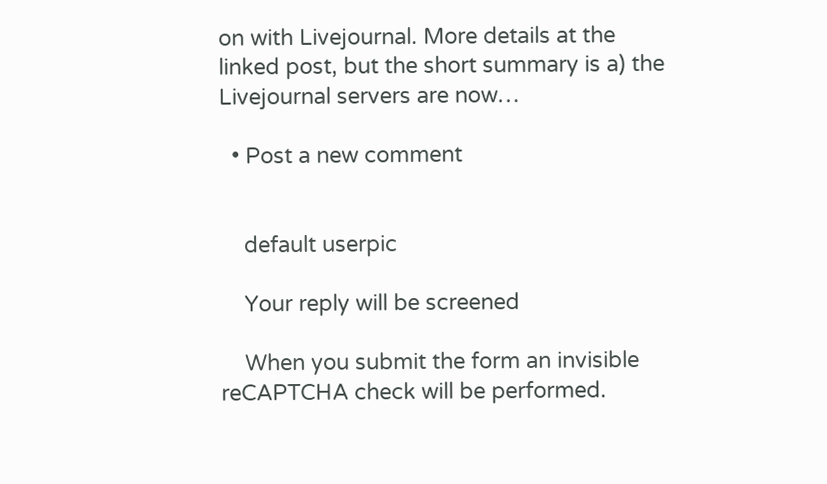on with Livejournal. More details at the linked post, but the short summary is a) the Livejournal servers are now…

  • Post a new comment


    default userpic

    Your reply will be screened

    When you submit the form an invisible reCAPTCHA check will be performed.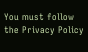You must follow the Privacy Policy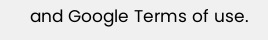and Google Terms of use.